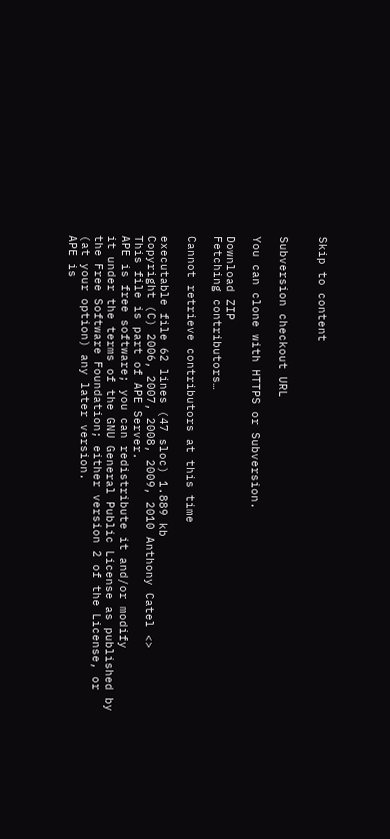Skip to content


Subversion checkout URL

You can clone with HTTPS or Subversion.

Download ZIP
Fetching contributors…

Cannot retrieve contributors at this time

executable file 62 lines (47 sloc) 1.889 kb
Copyright (C) 2006, 2007, 2008, 2009, 2010 Anthony Catel <>
This file is part of APE Server.
APE is free software; you can redistribute it and/or modify
it under the terms of the GNU General Public License as published by
the Free Software Foundation; either version 2 of the License, or
(at your option) any later version.
APE is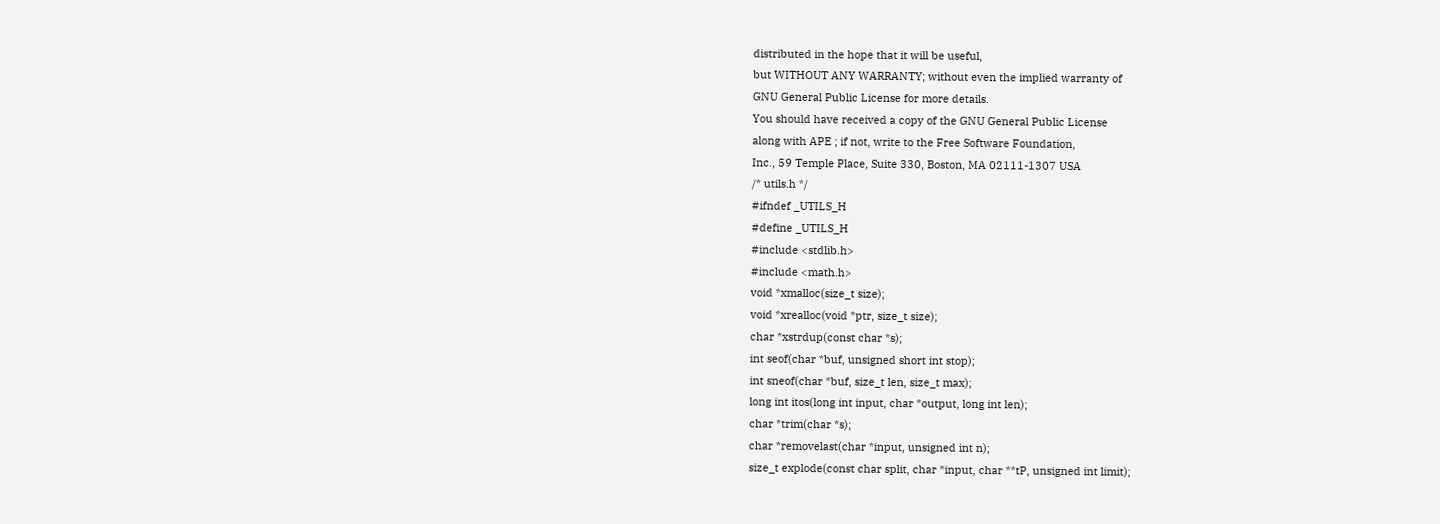distributed in the hope that it will be useful,
but WITHOUT ANY WARRANTY; without even the implied warranty of
GNU General Public License for more details.
You should have received a copy of the GNU General Public License
along with APE ; if not, write to the Free Software Foundation,
Inc., 59 Temple Place, Suite 330, Boston, MA 02111-1307 USA
/* utils.h */
#ifndef _UTILS_H
#define _UTILS_H
#include <stdlib.h>
#include <math.h>
void *xmalloc(size_t size);
void *xrealloc(void *ptr, size_t size);
char *xstrdup(const char *s);
int seof(char *buf, unsigned short int stop);
int sneof(char *buf, size_t len, size_t max);
long int itos(long int input, char *output, long int len);
char *trim(char *s);
char *removelast(char *input, unsigned int n);
size_t explode(const char split, char *input, char **tP, unsigned int limit);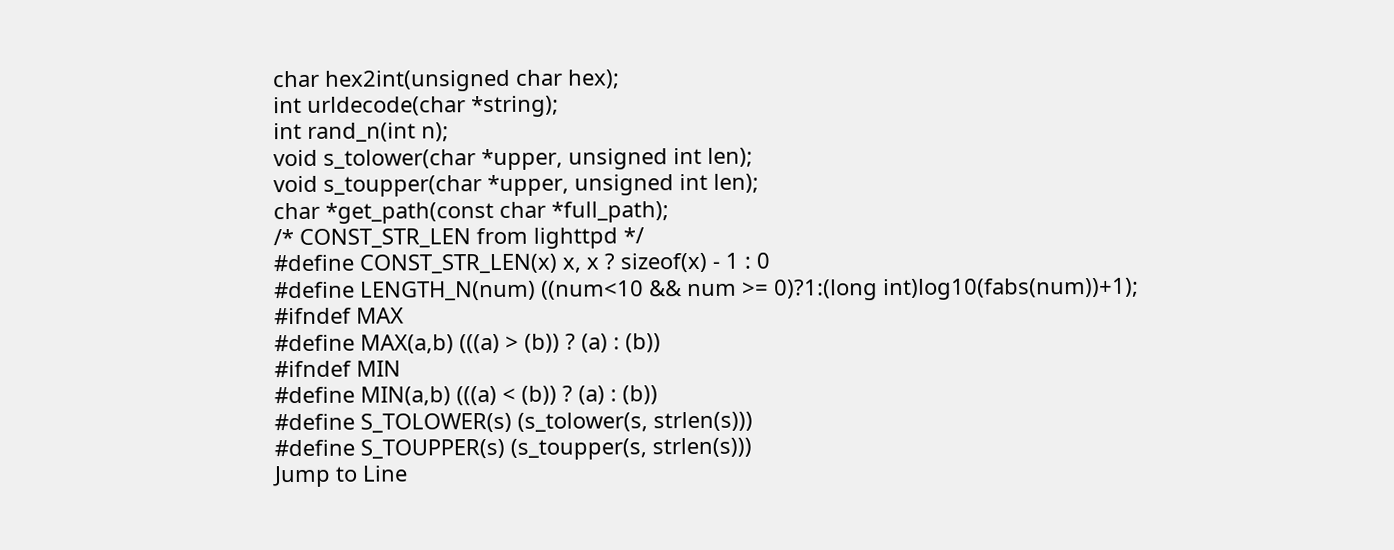char hex2int(unsigned char hex);
int urldecode(char *string);
int rand_n(int n);
void s_tolower(char *upper, unsigned int len);
void s_toupper(char *upper, unsigned int len);
char *get_path(const char *full_path);
/* CONST_STR_LEN from lighttpd */
#define CONST_STR_LEN(x) x, x ? sizeof(x) - 1 : 0
#define LENGTH_N(num) ((num<10 && num >= 0)?1:(long int)log10(fabs(num))+1);
#ifndef MAX
#define MAX(a,b) (((a) > (b)) ? (a) : (b))
#ifndef MIN
#define MIN(a,b) (((a) < (b)) ? (a) : (b))
#define S_TOLOWER(s) (s_tolower(s, strlen(s)))
#define S_TOUPPER(s) (s_toupper(s, strlen(s)))
Jump to Line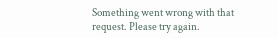Something went wrong with that request. Please try again.